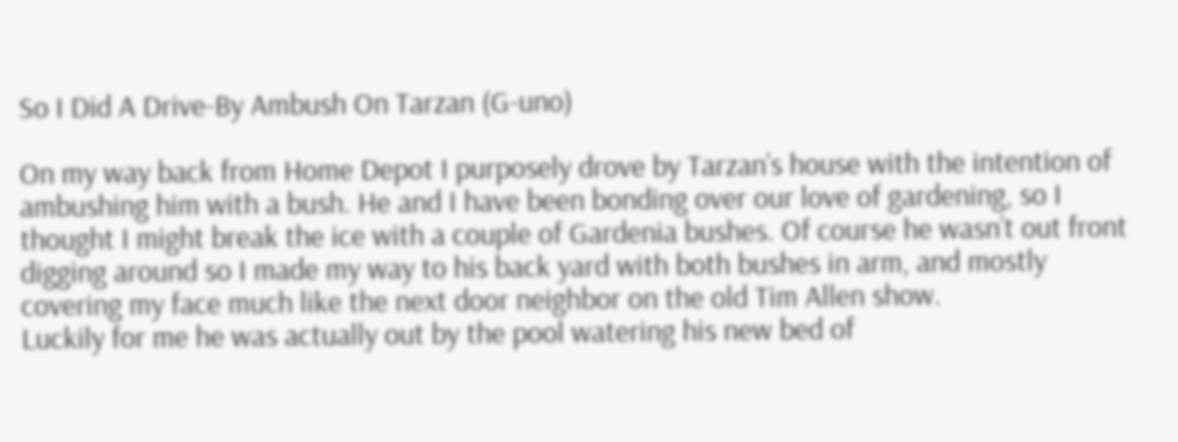So I Did A Drive-By Ambush On Tarzan (G-uno)

On my way back from Home Depot I purposely drove by Tarzan’s house with the intention of ambushing him with a bush. He and I have been bonding over our love of gardening, so I thought I might break the ice with a couple of Gardenia bushes. Of course he wasn’t out front digging around so I made my way to his back yard with both bushes in arm, and mostly covering my face much like the next door neighbor on the old Tim Allen show.
Luckily for me he was actually out by the pool watering his new bed of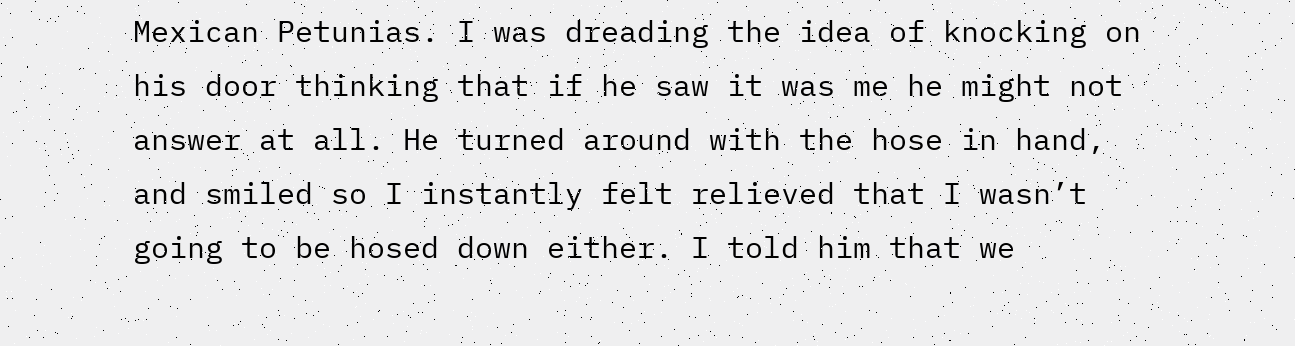Mexican Petunias. I was dreading the idea of knocking on his door thinking that if he saw it was me he might not answer at all. He turned around with the hose in hand, and smiled so I instantly felt relieved that I wasn’t going to be hosed down either. I told him that we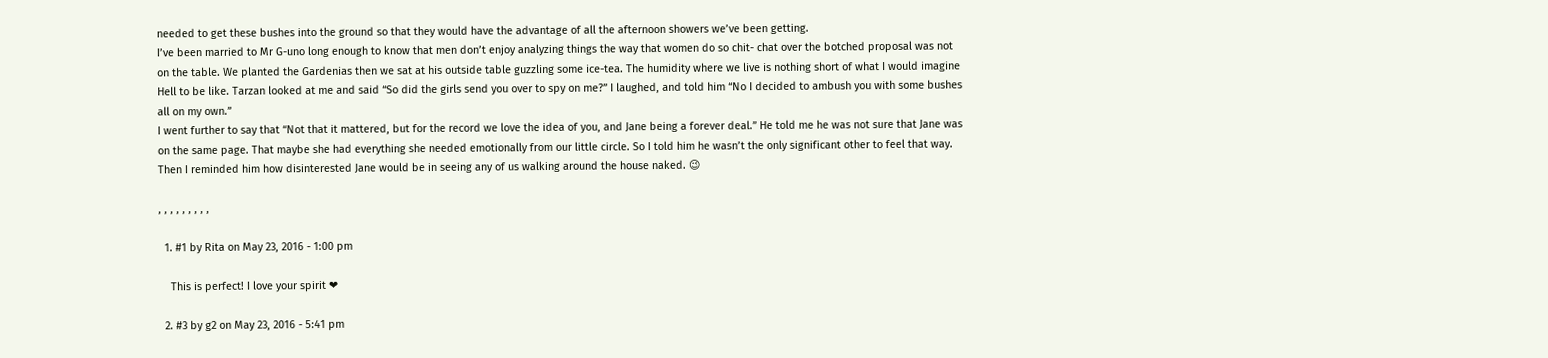needed to get these bushes into the ground so that they would have the advantage of all the afternoon showers we’ve been getting.
I’ve been married to Mr G-uno long enough to know that men don’t enjoy analyzing things the way that women do so chit- chat over the botched proposal was not on the table. We planted the Gardenias then we sat at his outside table guzzling some ice-tea. The humidity where we live is nothing short of what I would imagine Hell to be like. Tarzan looked at me and said “So did the girls send you over to spy on me?” I laughed, and told him “No I decided to ambush you with some bushes all on my own.”
I went further to say that “Not that it mattered, but for the record we love the idea of you, and Jane being a forever deal.” He told me he was not sure that Jane was on the same page. That maybe she had everything she needed emotionally from our little circle. So I told him he wasn’t the only significant other to feel that way. Then I reminded him how disinterested Jane would be in seeing any of us walking around the house naked. 😉

, , , , , , , , ,

  1. #1 by Rita on May 23, 2016 - 1:00 pm

    This is perfect! I love your spirit ❤

  2. #3 by g2 on May 23, 2016 - 5:41 pm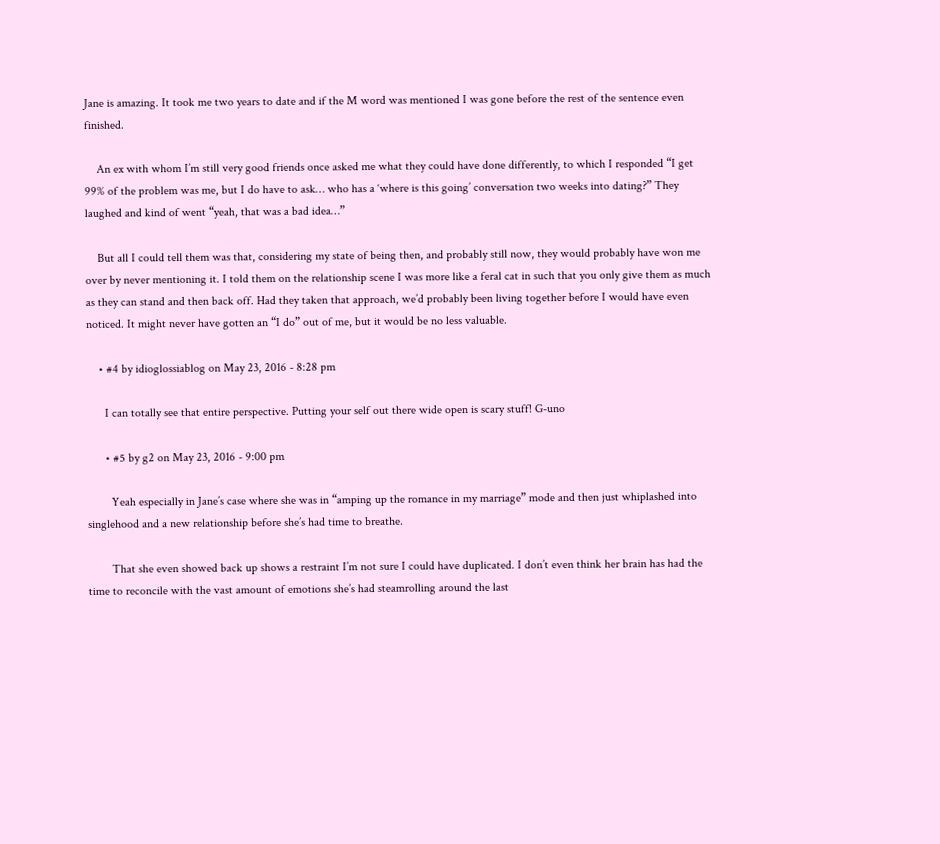Jane is amazing. It took me two years to date and if the M word was mentioned I was gone before the rest of the sentence even finished.

    An ex with whom I’m still very good friends once asked me what they could have done differently, to which I responded “I get 99% of the problem was me, but I do have to ask… who has a ‘where is this going’ conversation two weeks into dating?” They laughed and kind of went “yeah, that was a bad idea…”

    But all I could tell them was that, considering my state of being then, and probably still now, they would probably have won me over by never mentioning it. I told them on the relationship scene I was more like a feral cat in such that you only give them as much as they can stand and then back off. Had they taken that approach, we’d probably been living together before I would have even noticed. It might never have gotten an “I do” out of me, but it would be no less valuable.

    • #4 by idioglossiablog on May 23, 2016 - 8:28 pm

      I can totally see that entire perspective. Putting your self out there wide open is scary stuff! G-uno

      • #5 by g2 on May 23, 2016 - 9:00 pm

        Yeah especially in Jane’s case where she was in “amping up the romance in my marriage” mode and then just whiplashed into singlehood and a new relationship before she’s had time to breathe.

        That she even showed back up shows a restraint I’m not sure I could have duplicated. I don’t even think her brain has had the time to reconcile with the vast amount of emotions she’s had steamrolling around the last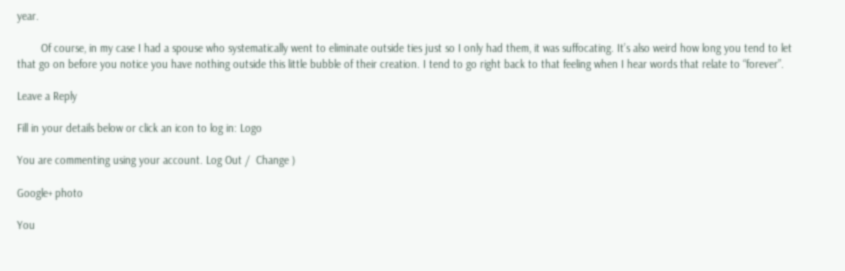year.

        Of course, in my case I had a spouse who systematically went to eliminate outside ties just so I only had them, it was suffocating. It’s also weird how long you tend to let that go on before you notice you have nothing outside this little bubble of their creation. I tend to go right back to that feeling when I hear words that relate to “forever”.

Leave a Reply

Fill in your details below or click an icon to log in: Logo

You are commenting using your account. Log Out /  Change )

Google+ photo

You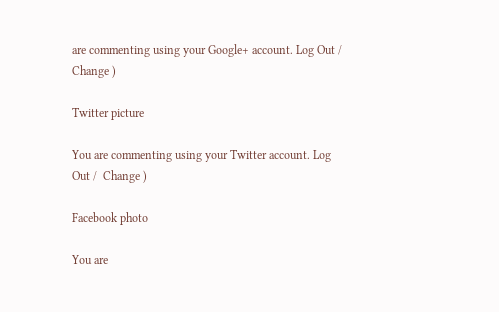are commenting using your Google+ account. Log Out /  Change )

Twitter picture

You are commenting using your Twitter account. Log Out /  Change )

Facebook photo

You are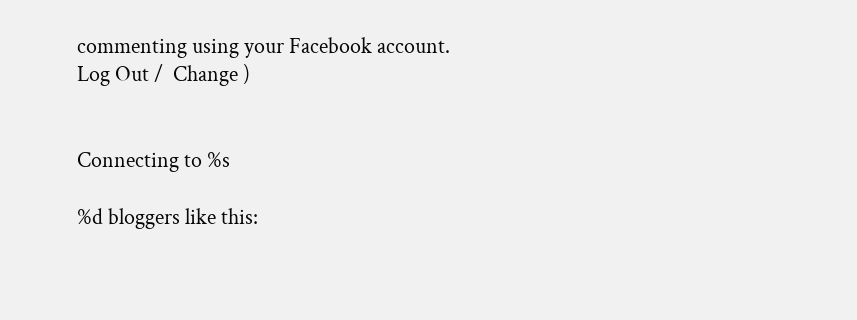commenting using your Facebook account. Log Out /  Change )


Connecting to %s

%d bloggers like this: